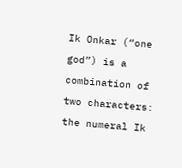Ik Onkar (“one god”) is a combination of two characters: the numeral Ik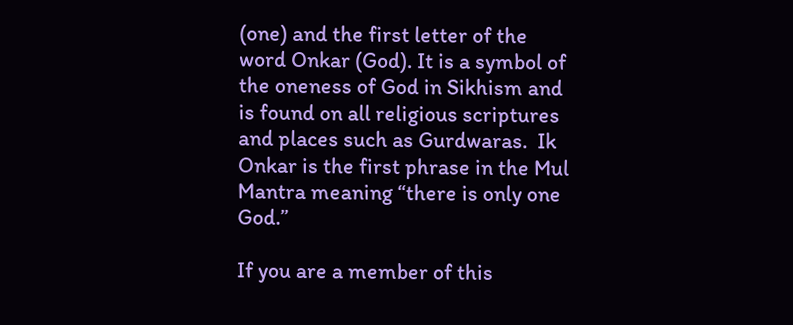(one) and the first letter of the word Onkar (God). It is a symbol of the oneness of God in Sikhism and is found on all religious scriptures and places such as Gurdwaras.  Ik Onkar is the first phrase in the Mul Mantra meaning “there is only one God.”

If you are a member of this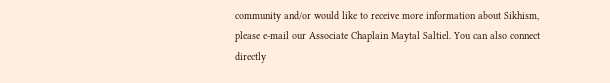community and/or would like to receive more information about Sikhism, please e-mail our Associate Chaplain Maytal Saltiel. You can also connect directly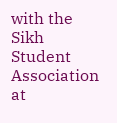with the Sikh Student Association at